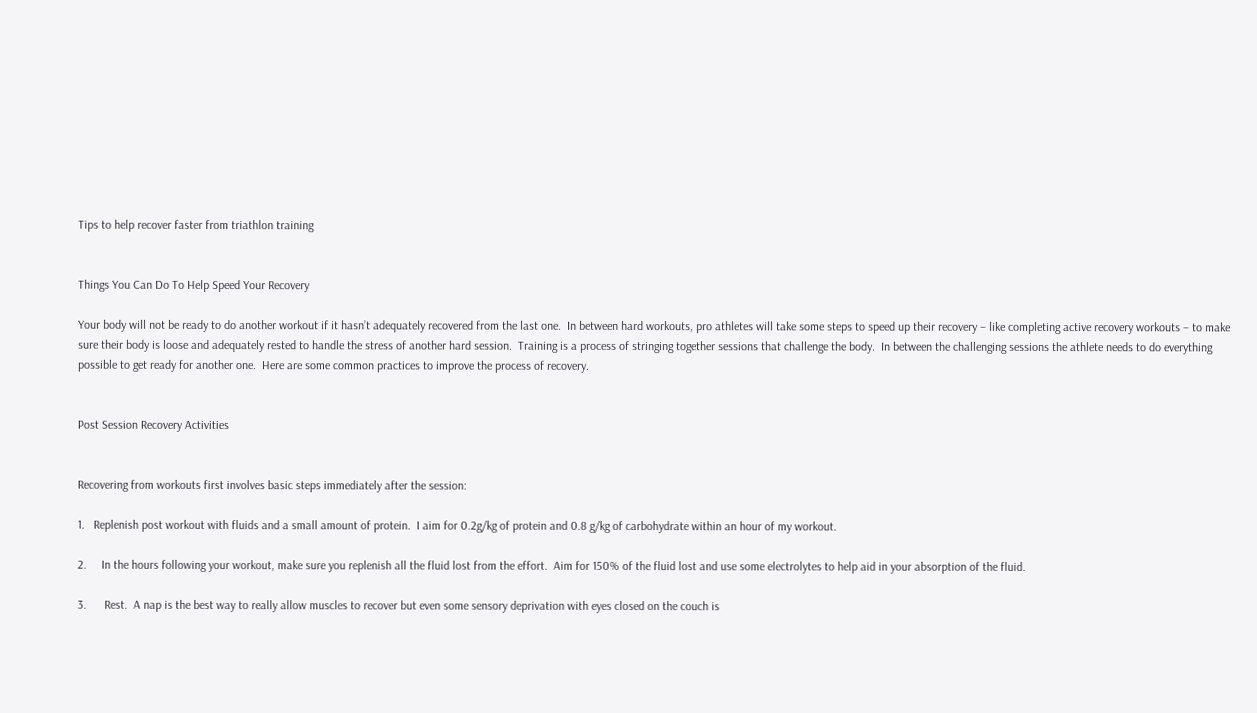Tips to help recover faster from triathlon training


Things You Can Do To Help Speed Your Recovery

Your body will not be ready to do another workout if it hasn’t adequately recovered from the last one.  In between hard workouts, pro athletes will take some steps to speed up their recovery – like completing active recovery workouts – to make sure their body is loose and adequately rested to handle the stress of another hard session.  Training is a process of stringing together sessions that challenge the body.  In between the challenging sessions the athlete needs to do everything possible to get ready for another one.  Here are some common practices to improve the process of recovery.


Post Session Recovery Activities


Recovering from workouts first involves basic steps immediately after the session:

1.   Replenish post workout with fluids and a small amount of protein.  I aim for 0.2g/kg of protein and 0.8 g/kg of carbohydrate within an hour of my workout.

2.     In the hours following your workout, make sure you replenish all the fluid lost from the effort.  Aim for 150% of the fluid lost and use some electrolytes to help aid in your absorption of the fluid.

3.      Rest.  A nap is the best way to really allow muscles to recover but even some sensory deprivation with eyes closed on the couch is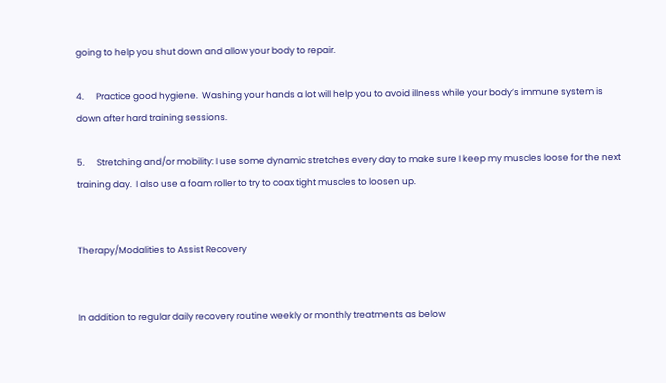going to help you shut down and allow your body to repair.

4.      Practice good hygiene.  Washing your hands a lot will help you to avoid illness while your body’s immune system is down after hard training sessions.

5.      Stretching and/or mobility: I use some dynamic stretches every day to make sure I keep my muscles loose for the next training day.  I also use a foam roller to try to coax tight muscles to loosen up.


Therapy/Modalities to Assist Recovery


In addition to regular daily recovery routine weekly or monthly treatments as below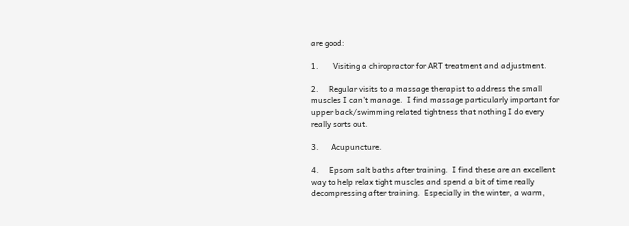are good:

1.       Visiting a chiropractor for ART treatment and adjustment.

2.     Regular visits to a massage therapist to address the small muscles I can’t manage.  I find massage particularly important for upper back/swimming related tightness that nothing I do every really sorts out.

3.      Acupuncture.

4.     Epsom salt baths after training.  I find these are an excellent way to help relax tight muscles and spend a bit of time really decompressing after training.  Especially in the winter, a warm,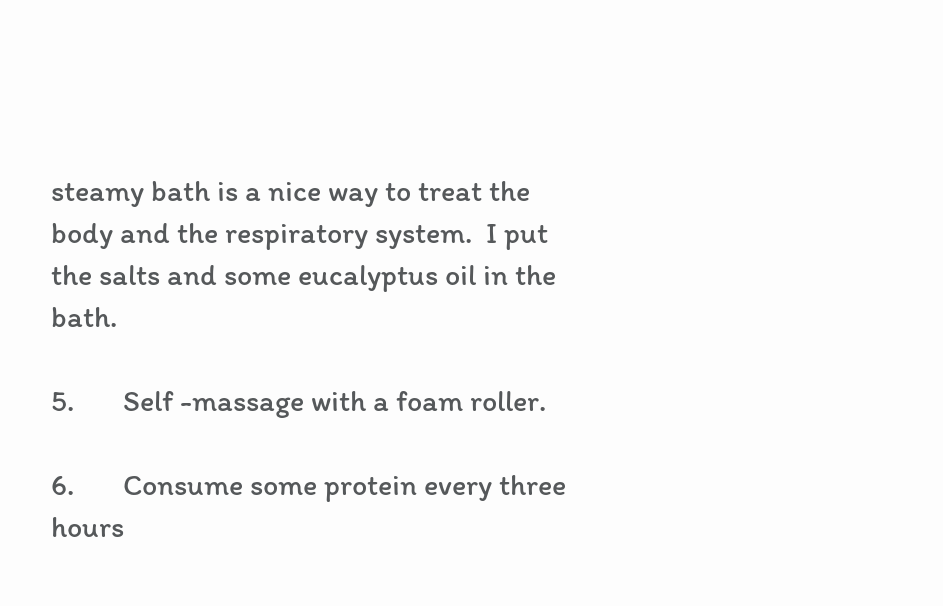steamy bath is a nice way to treat the body and the respiratory system.  I put the salts and some eucalyptus oil in the bath.

5.       Self -massage with a foam roller.

6.       Consume some protein every three hours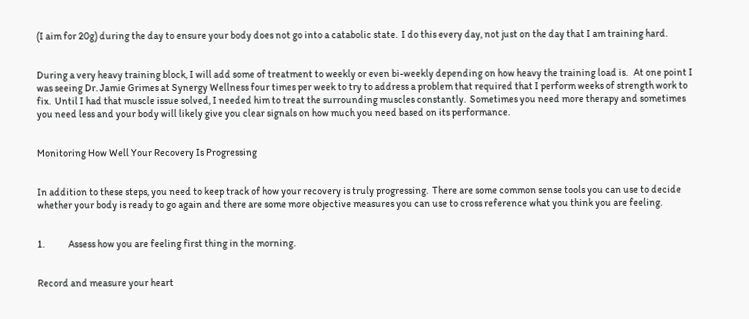(I aim for 20g) during the day to ensure your body does not go into a catabolic state.  I do this every day, not just on the day that I am training hard.


During a very heavy training block, I will add some of treatment to weekly or even bi-weekly depending on how heavy the training load is.   At one point I was seeing Dr. Jamie Grimes at Synergy Wellness four times per week to try to address a problem that required that I perform weeks of strength work to fix.  Until I had that muscle issue solved, I needed him to treat the surrounding muscles constantly.  Sometimes you need more therapy and sometimes you need less and your body will likely give you clear signals on how much you need based on its performance.


Monitoring How Well Your Recovery Is Progressing


In addition to these steps, you need to keep track of how your recovery is truly progressing.  There are some common sense tools you can use to decide whether your body is ready to go again and there are some more objective measures you can use to cross reference what you think you are feeling.


1.            Assess how you are feeling first thing in the morning.


Record and measure your heart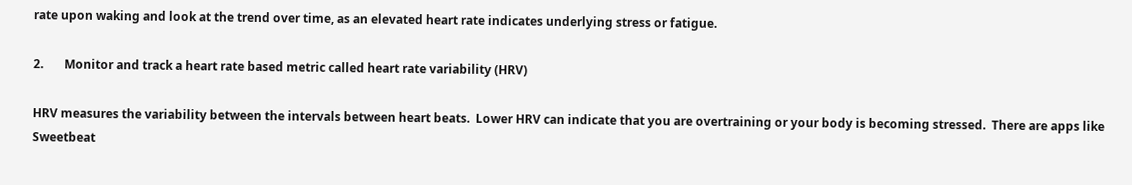rate upon waking and look at the trend over time, as an elevated heart rate indicates underlying stress or fatigue.

2.       Monitor and track a heart rate based metric called heart rate variability (HRV)

HRV measures the variability between the intervals between heart beats.  Lower HRV can indicate that you are overtraining or your body is becoming stressed.  There are apps like Sweetbeat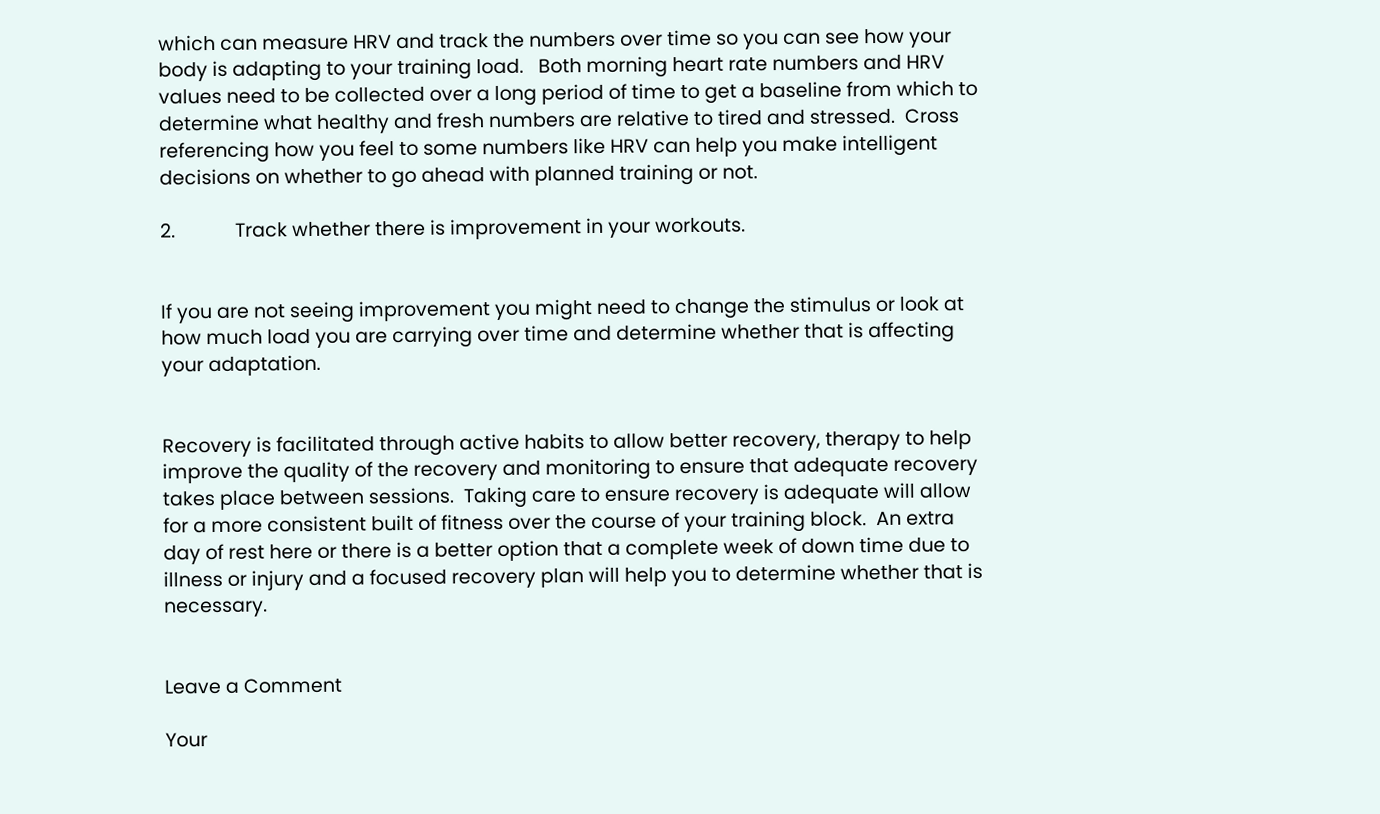which can measure HRV and track the numbers over time so you can see how your body is adapting to your training load.   Both morning heart rate numbers and HRV values need to be collected over a long period of time to get a baseline from which to determine what healthy and fresh numbers are relative to tired and stressed.  Cross referencing how you feel to some numbers like HRV can help you make intelligent decisions on whether to go ahead with planned training or not.

2.            Track whether there is improvement in your workouts.


If you are not seeing improvement you might need to change the stimulus or look at how much load you are carrying over time and determine whether that is affecting your adaptation.


Recovery is facilitated through active habits to allow better recovery, therapy to help improve the quality of the recovery and monitoring to ensure that adequate recovery takes place between sessions.  Taking care to ensure recovery is adequate will allow for a more consistent built of fitness over the course of your training block.  An extra day of rest here or there is a better option that a complete week of down time due to illness or injury and a focused recovery plan will help you to determine whether that is necessary.


Leave a Comment

Your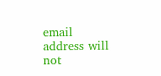email address will not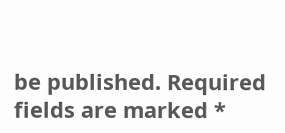be published. Required fields are marked *